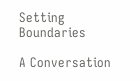Setting Boundaries

A Conversation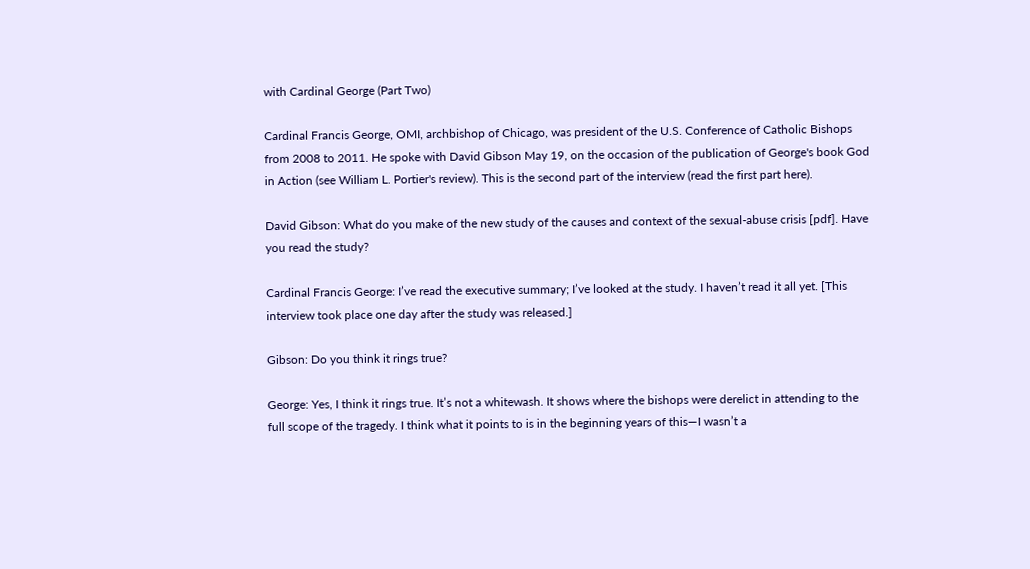with Cardinal George (Part Two)

Cardinal Francis George, OMI, archbishop of Chicago, was president of the U.S. Conference of Catholic Bishops from 2008 to 2011. He spoke with David Gibson May 19, on the occasion of the publication of George's book God in Action (see William L. Portier's review). This is the second part of the interview (read the first part here).

David Gibson: What do you make of the new study of the causes and context of the sexual-abuse crisis [pdf]. Have you read the study?

Cardinal Francis George: I’ve read the executive summary; I’ve looked at the study. I haven’t read it all yet. [This interview took place one day after the study was released.]

Gibson: Do you think it rings true?

George: Yes, I think it rings true. It’s not a whitewash. It shows where the bishops were derelict in attending to the full scope of the tragedy. I think what it points to is in the beginning years of this—I wasn’t a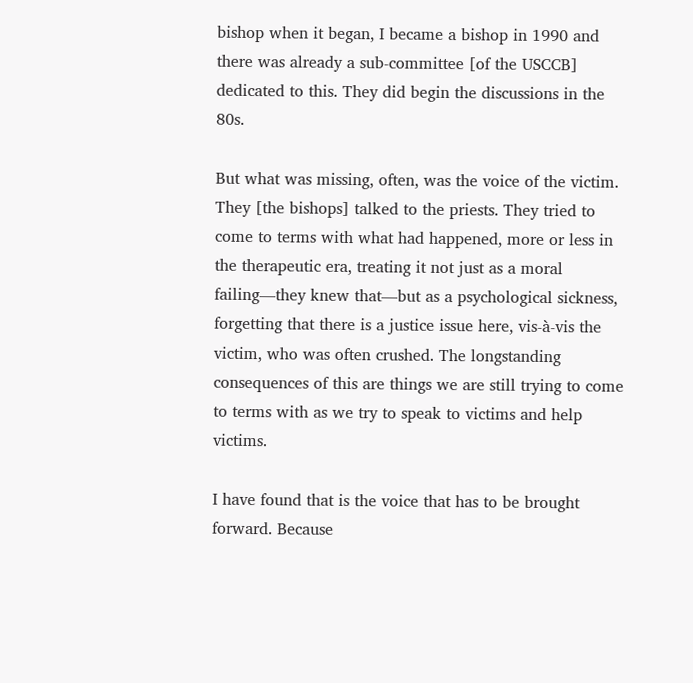bishop when it began, I became a bishop in 1990 and there was already a sub-committee [of the USCCB] dedicated to this. They did begin the discussions in the 80s.

But what was missing, often, was the voice of the victim. They [the bishops] talked to the priests. They tried to come to terms with what had happened, more or less in the therapeutic era, treating it not just as a moral failing—they knew that—but as a psychological sickness, forgetting that there is a justice issue here, vis-à-vis the victim, who was often crushed. The longstanding consequences of this are things we are still trying to come to terms with as we try to speak to victims and help victims.

I have found that is the voice that has to be brought forward. Because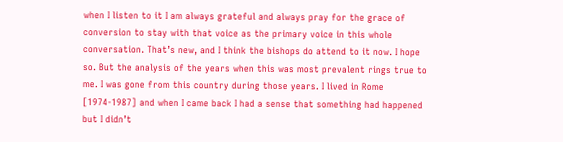when I listen to it I am always grateful and always pray for the grace of conversion to stay with that voice as the primary voice in this whole conversation. That’s new, and I think the bishops do attend to it now. I hope so. But the analysis of the years when this was most prevalent rings true to me. I was gone from this country during those years. I lived in Rome [1974-1987] and when I came back I had a sense that something had happened but I didn’t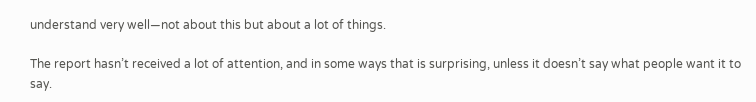understand very well—not about this but about a lot of things.

The report hasn’t received a lot of attention, and in some ways that is surprising, unless it doesn’t say what people want it to say.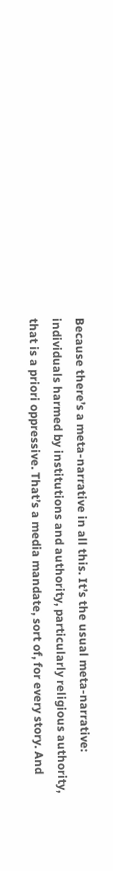Because there’s a meta-narrative in all this. It’s the usual meta-narrative: individuals harmed by institutions and authority, particularly religious authority, that is a priori oppressive. That’s a media mandate, sort of, for every story. And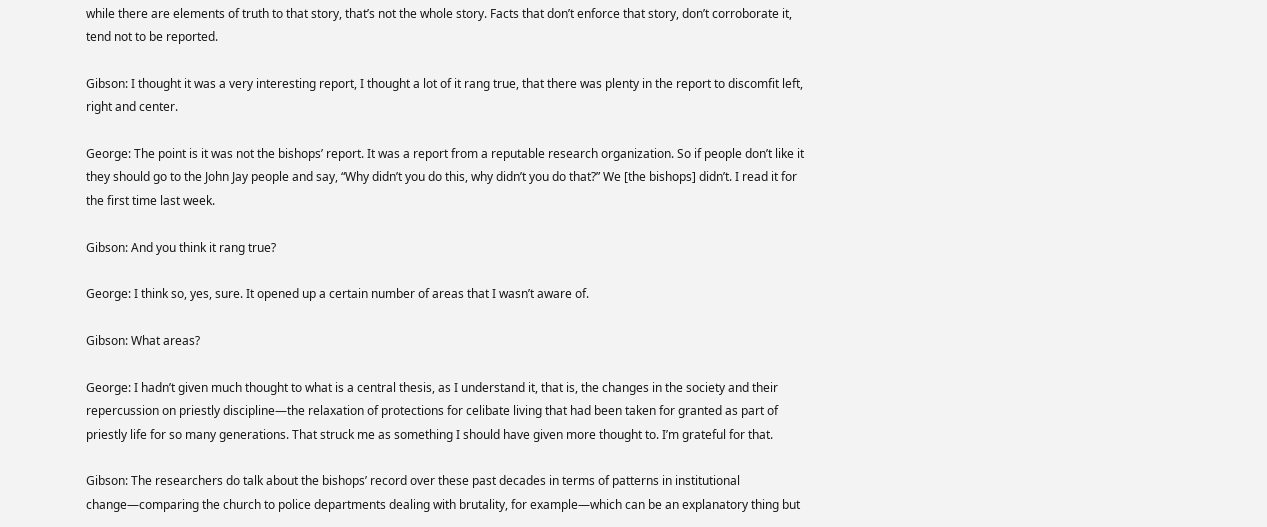while there are elements of truth to that story, that’s not the whole story. Facts that don’t enforce that story, don’t corroborate it, tend not to be reported.

Gibson: I thought it was a very interesting report, I thought a lot of it rang true, that there was plenty in the report to discomfit left, right and center.

George: The point is it was not the bishops’ report. It was a report from a reputable research organization. So if people don’t like it they should go to the John Jay people and say, “Why didn’t you do this, why didn’t you do that?” We [the bishops] didn’t. I read it for the first time last week.

Gibson: And you think it rang true?

George: I think so, yes, sure. It opened up a certain number of areas that I wasn’t aware of.

Gibson: What areas?

George: I hadn’t given much thought to what is a central thesis, as I understand it, that is, the changes in the society and their repercussion on priestly discipline—the relaxation of protections for celibate living that had been taken for granted as part of priestly life for so many generations. That struck me as something I should have given more thought to. I’m grateful for that.

Gibson: The researchers do talk about the bishops’ record over these past decades in terms of patterns in institutional change—comparing the church to police departments dealing with brutality, for example—which can be an explanatory thing but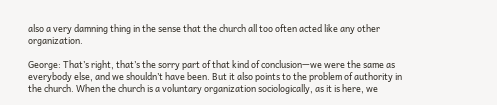also a very damning thing in the sense that the church all too often acted like any other organization.

George: That’s right, that’s the sorry part of that kind of conclusion—we were the same as everybody else, and we shouldn’t have been. But it also points to the problem of authority in the church. When the church is a voluntary organization sociologically, as it is here, we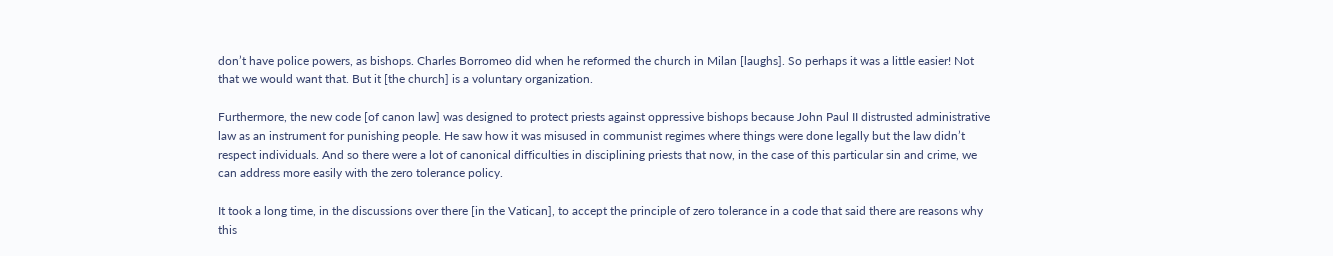don’t have police powers, as bishops. Charles Borromeo did when he reformed the church in Milan [laughs]. So perhaps it was a little easier! Not that we would want that. But it [the church] is a voluntary organization.

Furthermore, the new code [of canon law] was designed to protect priests against oppressive bishops because John Paul II distrusted administrative law as an instrument for punishing people. He saw how it was misused in communist regimes where things were done legally but the law didn’t respect individuals. And so there were a lot of canonical difficulties in disciplining priests that now, in the case of this particular sin and crime, we can address more easily with the zero tolerance policy.

It took a long time, in the discussions over there [in the Vatican], to accept the principle of zero tolerance in a code that said there are reasons why this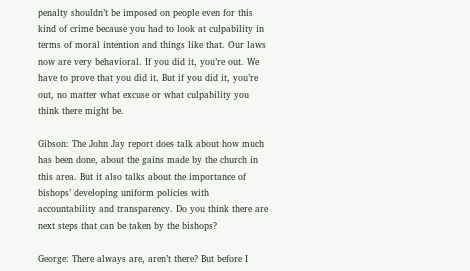penalty shouldn’t be imposed on people even for this kind of crime because you had to look at culpability in terms of moral intention and things like that. Our laws now are very behavioral. If you did it, you’re out. We have to prove that you did it. But if you did it, you’re out, no matter what excuse or what culpability you think there might be.

Gibson: The John Jay report does talk about how much has been done, about the gains made by the church in this area. But it also talks about the importance of bishops’ developing uniform policies with accountability and transparency. Do you think there are next steps that can be taken by the bishops?

George: There always are, aren’t there? But before I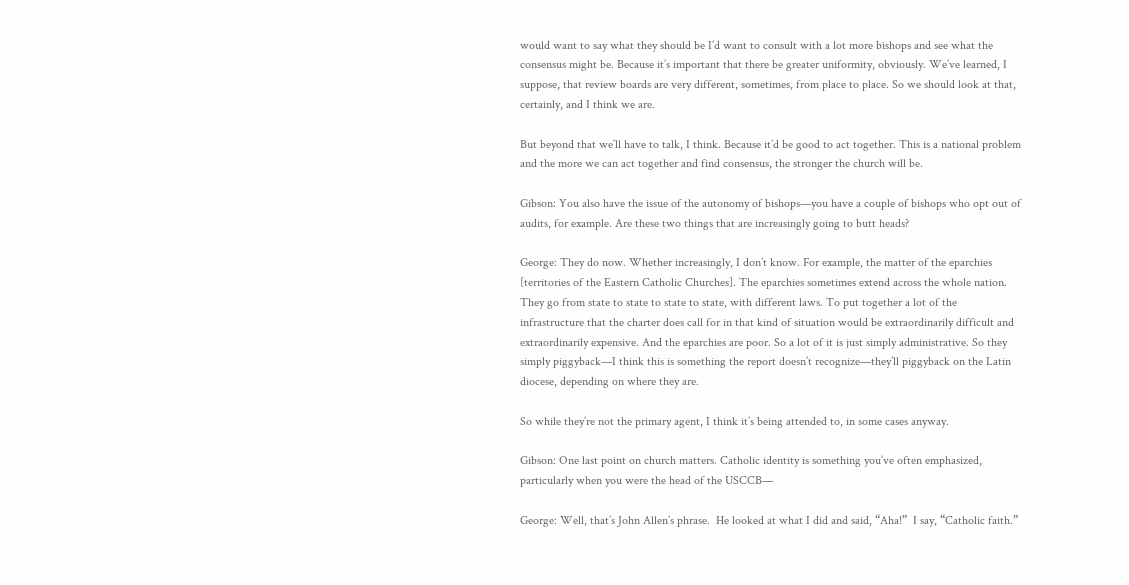would want to say what they should be I’d want to consult with a lot more bishops and see what the consensus might be. Because it’s important that there be greater uniformity, obviously. We’ve learned, I suppose, that review boards are very different, sometimes, from place to place. So we should look at that, certainly, and I think we are.

But beyond that we’ll have to talk, I think. Because it’d be good to act together. This is a national problem and the more we can act together and find consensus, the stronger the church will be.

Gibson: You also have the issue of the autonomy of bishops—you have a couple of bishops who opt out of audits, for example. Are these two things that are increasingly going to butt heads?

George: They do now. Whether increasingly, I don’t know. For example, the matter of the eparchies [territories of the Eastern Catholic Churches]. The eparchies sometimes extend across the whole nation. They go from state to state to state to state, with different laws. To put together a lot of the infrastructure that the charter does call for in that kind of situation would be extraordinarily difficult and extraordinarily expensive. And the eparchies are poor. So a lot of it is just simply administrative. So they simply piggyback—I think this is something the report doesn’t recognize—they’ll piggyback on the Latin diocese, depending on where they are.

So while they’re not the primary agent, I think it’s being attended to, in some cases anyway.

Gibson: One last point on church matters. Catholic identity is something you’ve often emphasized, particularly when you were the head of the USCCB—

George: Well, that’s John Allen’s phrase.  He looked at what I did and said, “Aha!”  I say, “Catholic faith.”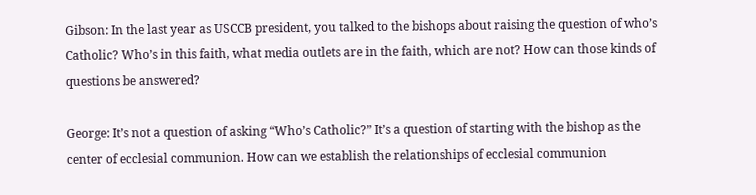Gibson: In the last year as USCCB president, you talked to the bishops about raising the question of who’s Catholic? Who’s in this faith, what media outlets are in the faith, which are not? How can those kinds of questions be answered?

George: It’s not a question of asking “Who’s Catholic?” It’s a question of starting with the bishop as the center of ecclesial communion. How can we establish the relationships of ecclesial communion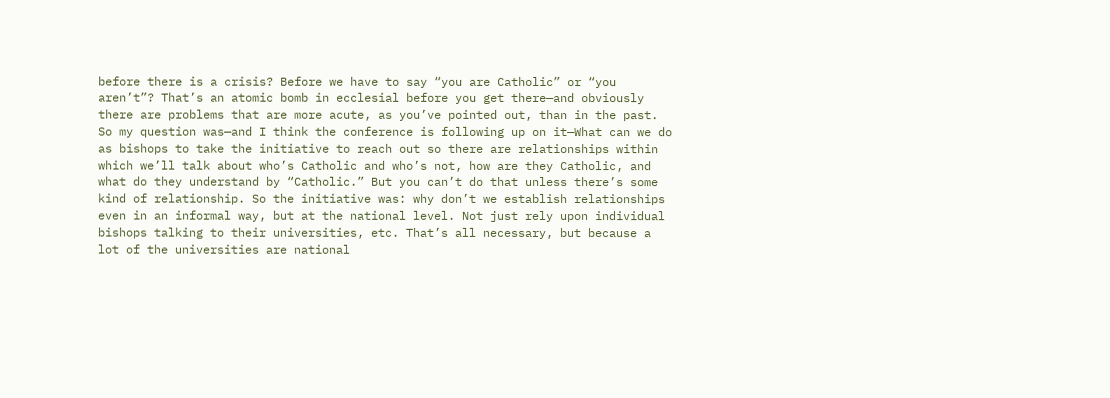before there is a crisis? Before we have to say “you are Catholic” or “you aren’t”? That’s an atomic bomb in ecclesial before you get there—and obviously there are problems that are more acute, as you’ve pointed out, than in the past. So my question was—and I think the conference is following up on it—What can we do as bishops to take the initiative to reach out so there are relationships within which we’ll talk about who’s Catholic and who’s not, how are they Catholic, and what do they understand by “Catholic.” But you can’t do that unless there’s some kind of relationship. So the initiative was: why don’t we establish relationships even in an informal way, but at the national level. Not just rely upon individual bishops talking to their universities, etc. That’s all necessary, but because a lot of the universities are national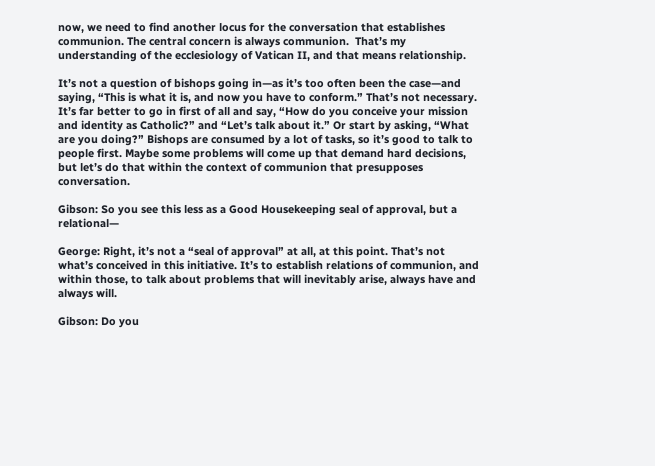now, we need to find another locus for the conversation that establishes communion. The central concern is always communion.  That’s my understanding of the ecclesiology of Vatican II, and that means relationship.

It’s not a question of bishops going in—as it’s too often been the case—and saying, “This is what it is, and now you have to conform.” That’s not necessary. It’s far better to go in first of all and say, “How do you conceive your mission and identity as Catholic?” and “Let’s talk about it.” Or start by asking, “What are you doing?” Bishops are consumed by a lot of tasks, so it’s good to talk to people first. Maybe some problems will come up that demand hard decisions, but let’s do that within the context of communion that presupposes conversation.

Gibson: So you see this less as a Good Housekeeping seal of approval, but a relational—

George: Right, it’s not a “seal of approval” at all, at this point. That’s not what’s conceived in this initiative. It’s to establish relations of communion, and within those, to talk about problems that will inevitably arise, always have and always will.

Gibson: Do you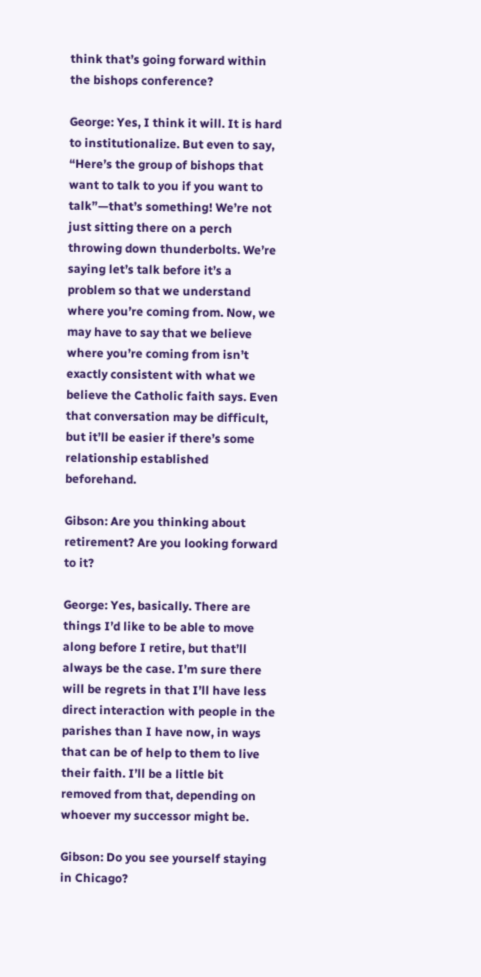think that’s going forward within the bishops conference?

George: Yes, I think it will. It is hard to institutionalize. But even to say, “Here’s the group of bishops that want to talk to you if you want to talk”—that’s something! We’re not just sitting there on a perch throwing down thunderbolts. We’re saying let’s talk before it’s a problem so that we understand where you’re coming from. Now, we may have to say that we believe where you’re coming from isn’t exactly consistent with what we believe the Catholic faith says. Even that conversation may be difficult, but it’ll be easier if there’s some relationship established beforehand.

Gibson: Are you thinking about retirement? Are you looking forward to it?

George: Yes, basically. There are things I’d like to be able to move along before I retire, but that’ll always be the case. I’m sure there will be regrets in that I’ll have less direct interaction with people in the parishes than I have now, in ways that can be of help to them to live their faith. I’ll be a little bit removed from that, depending on whoever my successor might be.

Gibson: Do you see yourself staying in Chicago?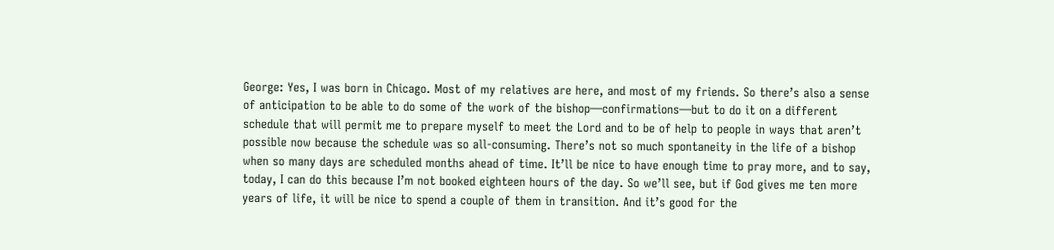George: Yes, I was born in Chicago. Most of my relatives are here, and most of my friends. So there’s also a sense of anticipation to be able to do some of the work of the bishop—confirmations—but to do it on a different schedule that will permit me to prepare myself to meet the Lord and to be of help to people in ways that aren’t possible now because the schedule was so all-consuming. There’s not so much spontaneity in the life of a bishop when so many days are scheduled months ahead of time. It’ll be nice to have enough time to pray more, and to say, today, I can do this because I’m not booked eighteen hours of the day. So we’ll see, but if God gives me ten more years of life, it will be nice to spend a couple of them in transition. And it’s good for the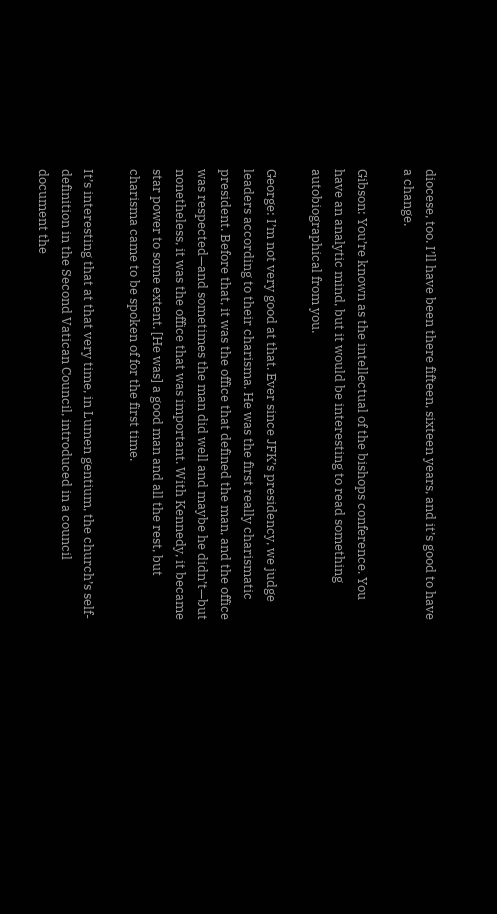diocese, too. I’ll have been there fifteen, sixteen years, and it’s good to have a change.

Gibson: You’re known as the intellectual of the bishops conference. You have an analytic mind, but it would be interesting to read something autobiographical from you.

George: I’m not very good at that. Ever since JFK’s presidency, we judge leaders according to their charisma. He was the first really charismatic president. Before that, it was the office that defined the man, and the office was respected—and sometimes the man did well and maybe he didn’t—but nonetheless, it was the office that was important. With Kennedy, it became star power to some extent. [He was] a good man and all the rest, but charisma came to be spoken of for the first time.

It’s interesting that at that very time, in Lumen gentium, the church’s self-definition in the Second Vatican Council, introduced in a council document the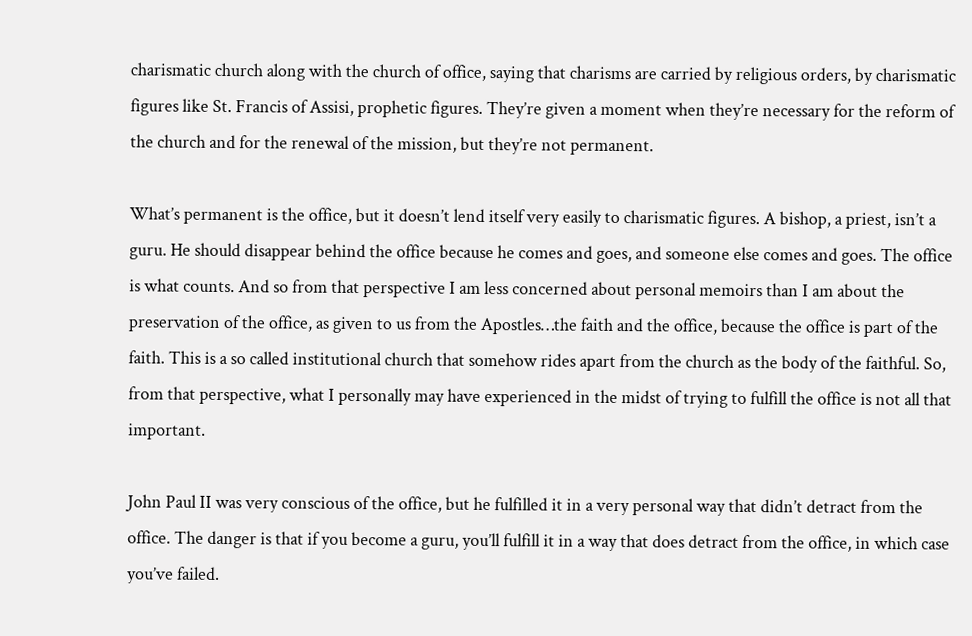charismatic church along with the church of office, saying that charisms are carried by religious orders, by charismatic figures like St. Francis of Assisi, prophetic figures. They’re given a moment when they’re necessary for the reform of the church and for the renewal of the mission, but they’re not permanent.

What’s permanent is the office, but it doesn’t lend itself very easily to charismatic figures. A bishop, a priest, isn’t a guru. He should disappear behind the office because he comes and goes, and someone else comes and goes. The office is what counts. And so from that perspective I am less concerned about personal memoirs than I am about the preservation of the office, as given to us from the Apostles…the faith and the office, because the office is part of the faith. This is a so called institutional church that somehow rides apart from the church as the body of the faithful. So, from that perspective, what I personally may have experienced in the midst of trying to fulfill the office is not all that important.

John Paul II was very conscious of the office, but he fulfilled it in a very personal way that didn’t detract from the office. The danger is that if you become a guru, you’ll fulfill it in a way that does detract from the office, in which case you’ve failed.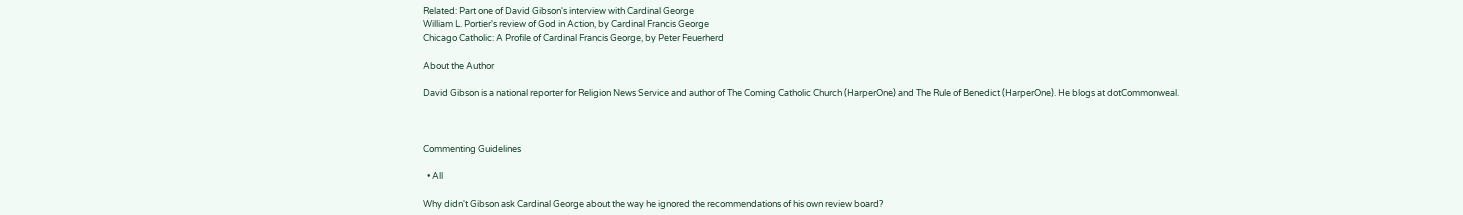Related: Part one of David Gibson's interview with Cardinal George
William L. Portier's review of God in Action, by Cardinal Francis George
Chicago Catholic: A Profile of Cardinal Francis George, by Peter Feuerherd

About the Author

David Gibson is a national reporter for Religion News Service and author of The Coming Catholic Church (HarperOne) and The Rule of Benedict (HarperOne). He blogs at dotCommonweal.



Commenting Guidelines

  • All

Why didn't Gibson ask Cardinal George about the way he ignored the recommendations of his own review board?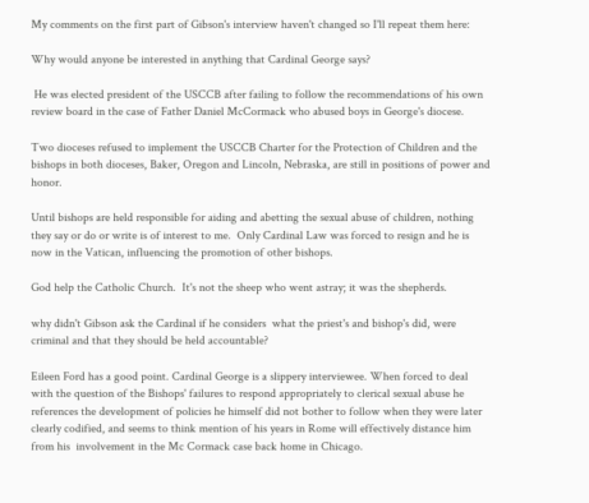My comments on the first part of Gibson's interview haven't changed so I'll repeat them here:

Why would anyone be interested in anything that Cardinal George says?

 He was elected president of the USCCB after failing to follow the recommendations of his own review board in the case of Father Daniel McCormack who abused boys in George's diocese.

Two dioceses refused to implement the USCCB Charter for the Protection of Children and the bishops in both dioceses, Baker, Oregon and Lincoln, Nebraska, are still in positions of power and honor.

Until bishops are held responsible for aiding and abetting the sexual abuse of children, nothing they say or do or write is of interest to me.  Only Cardinal Law was forced to resign and he is now in the Vatican, influencing the promotion of other bishops.

God help the Catholic Church.  It's not the sheep who went astray; it was the shepherds.

why didn't Gibson ask the Cardinal if he considers  what the priest's and bishop's did, were criminal and that they should be held accountable?

Eileen Ford has a good point. Cardinal George is a slippery interviewee. When forced to deal with the question of the Bishops' failures to respond appropriately to clerical sexual abuse he references the development of policies he himself did not bother to follow when they were later  clearly codified, and seems to think mention of his years in Rome will effectively distance him from his  involvement in the Mc Cormack case back home in Chicago.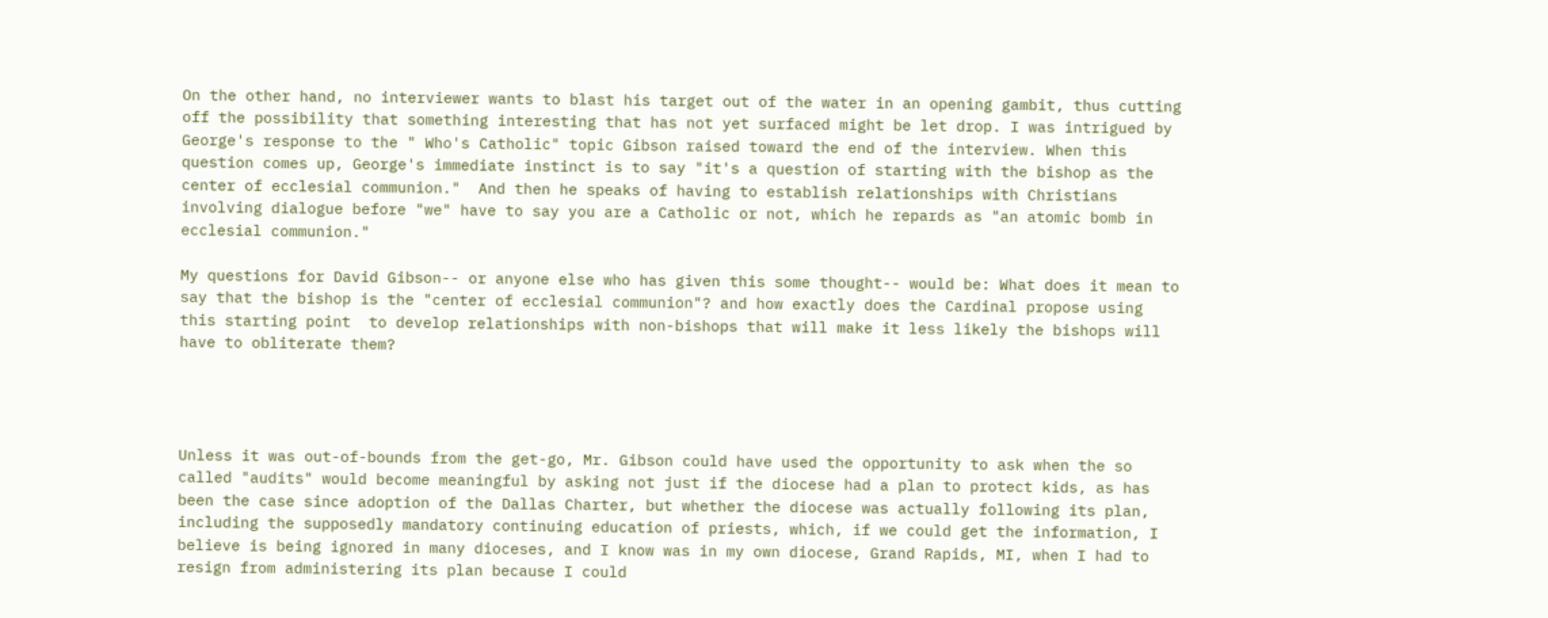On the other hand, no interviewer wants to blast his target out of the water in an opening gambit, thus cutting off the possibility that something interesting that has not yet surfaced might be let drop. I was intrigued by George's response to the " Who's Catholic" topic Gibson raised toward the end of the interview. When this question comes up, George's immediate instinct is to say "it's a question of starting with the bishop as the center of ecclesial communion."  And then he speaks of having to establish relationships with Christians involving dialogue before "we" have to say you are a Catholic or not, which he repards as "an atomic bomb in ecclesial communion."

My questions for David Gibson-- or anyone else who has given this some thought-- would be: What does it mean to say that the bishop is the "center of ecclesial communion"? and how exactly does the Cardinal propose using this starting point  to develop relationships with non-bishops that will make it less likely the bishops will have to obliterate them?




Unless it was out-of-bounds from the get-go, Mr. Gibson could have used the opportunity to ask when the so called "audits" would become meaningful by asking not just if the diocese had a plan to protect kids, as has been the case since adoption of the Dallas Charter, but whether the diocese was actually following its plan, including the supposedly mandatory continuing education of priests, which, if we could get the information, I believe is being ignored in many dioceses, and I know was in my own diocese, Grand Rapids, MI, when I had to resign from administering its plan because I could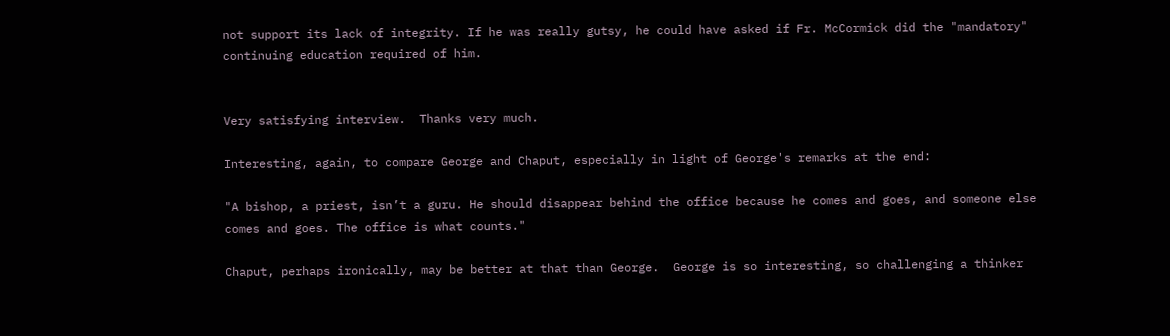not support its lack of integrity. If he was really gutsy, he could have asked if Fr. McCormick did the "mandatory" continuing education required of him.


Very satisfying interview.  Thanks very much.

Interesting, again, to compare George and Chaput, especially in light of George's remarks at the end:

"A bishop, a priest, isn’t a guru. He should disappear behind the office because he comes and goes, and someone else comes and goes. The office is what counts."

Chaput, perhaps ironically, may be better at that than George.  George is so interesting, so challenging a thinker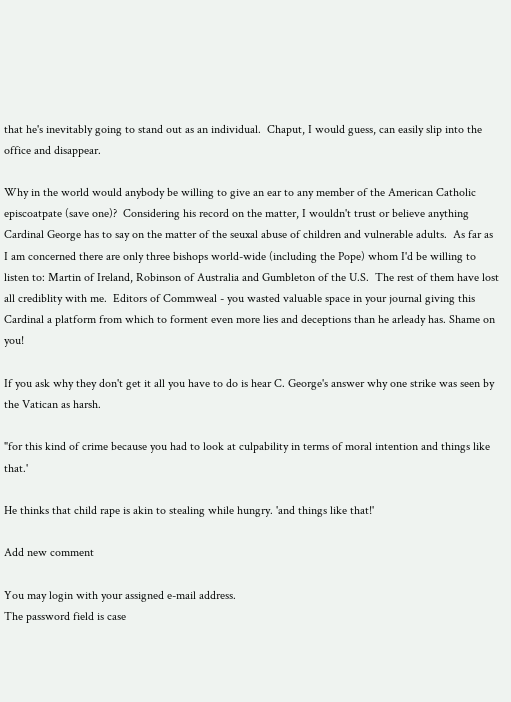that he's inevitably going to stand out as an individual.  Chaput, I would guess, can easily slip into the office and disappear.

Why in the world would anybody be willing to give an ear to any member of the American Catholic episcoatpate (save one)?  Considering his record on the matter, I wouldn't trust or believe anything Cardinal George has to say on the matter of the seuxal abuse of children and vulnerable adults.  As far as I am concerned there are only three bishops world-wide (including the Pope) whom I'd be willing to listen to: Martin of Ireland, Robinson of Australia and Gumbleton of the U.S.  The rest of them have lost all crediblity with me.  Editors of Commweal - you wasted valuable space in your journal giving this Cardinal a platform from which to forment even more lies and deceptions than he arleady has. Shame on you!

If you ask why they don't get it all you have to do is hear C. George's answer why one strike was seen by the Vatican as harsh.

"for this kind of crime because you had to look at culpability in terms of moral intention and things like that.'

He thinks that child rape is akin to stealing while hungry. 'and things like that!'

Add new comment

You may login with your assigned e-mail address.
The password field is case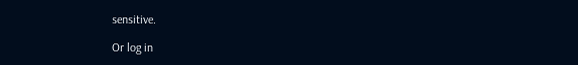sensitive.

Or log in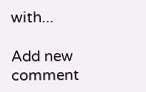with...

Add new comment